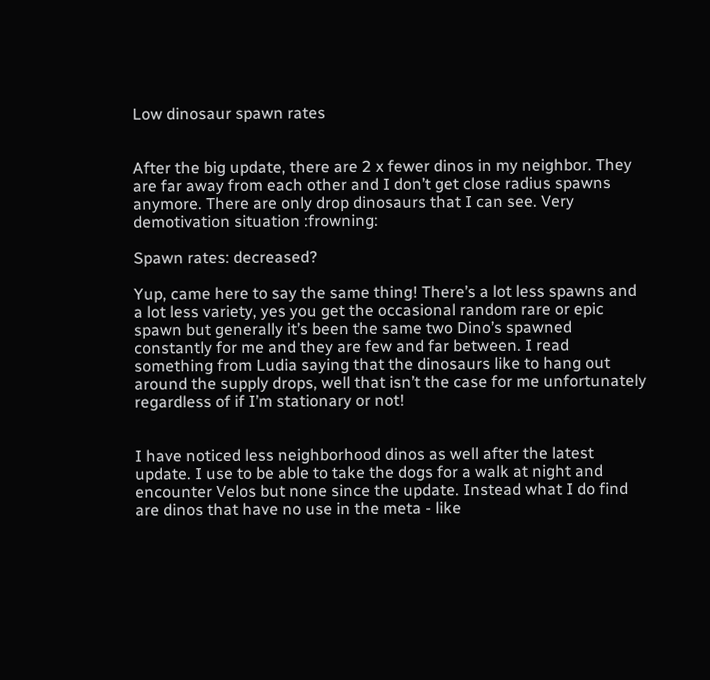Low dinosaur spawn rates


After the big update, there are 2 x fewer dinos in my neighbor. They are far away from each other and I don’t get close radius spawns anymore. There are only drop dinosaurs that I can see. Very demotivation situation :frowning:

Spawn rates: decreased?

Yup, came here to say the same thing! There’s a lot less spawns and a lot less variety, yes you get the occasional random rare or epic spawn but generally it’s been the same two Dino’s spawned constantly for me and they are few and far between. I read something from Ludia saying that the dinosaurs like to hang out around the supply drops, well that isn’t the case for me unfortunately regardless of if I’m stationary or not!


I have noticed less neighborhood dinos as well after the latest update. I use to be able to take the dogs for a walk at night and encounter Velos but none since the update. Instead what I do find are dinos that have no use in the meta - like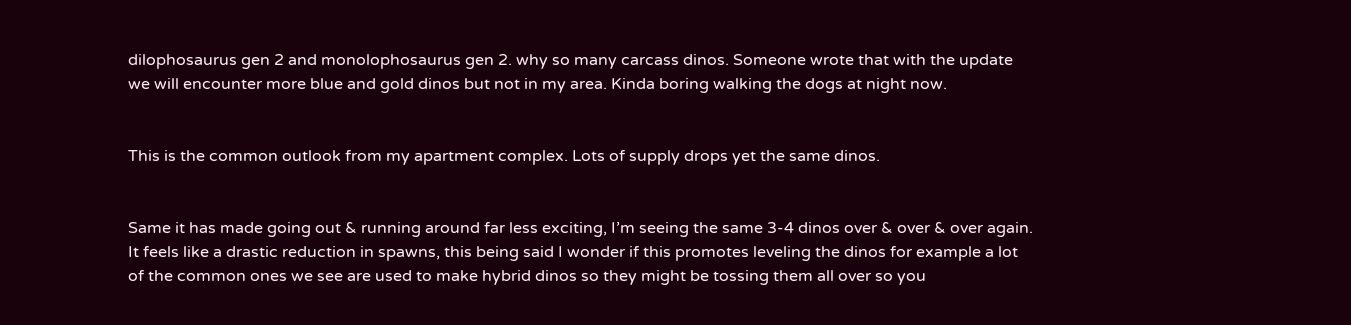dilophosaurus gen 2 and monolophosaurus gen 2. why so many carcass dinos. Someone wrote that with the update we will encounter more blue and gold dinos but not in my area. Kinda boring walking the dogs at night now.


This is the common outlook from my apartment complex. Lots of supply drops yet the same dinos.


Same it has made going out & running around far less exciting, I’m seeing the same 3-4 dinos over & over & over again. It feels like a drastic reduction in spawns, this being said I wonder if this promotes leveling the dinos for example a lot of the common ones we see are used to make hybrid dinos so they might be tossing them all over so you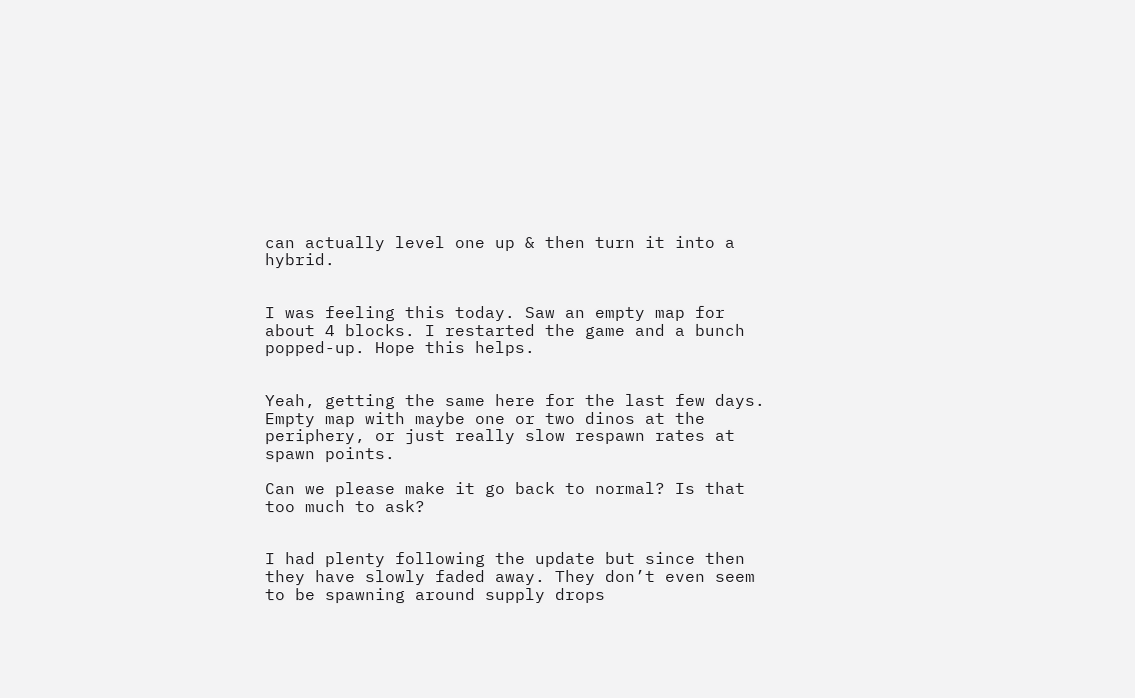can actually level one up & then turn it into a hybrid.


I was feeling this today. Saw an empty map for about 4 blocks. I restarted the game and a bunch popped-up. Hope this helps.


Yeah, getting the same here for the last few days. Empty map with maybe one or two dinos at the periphery, or just really slow respawn rates at spawn points.

Can we please make it go back to normal? Is that too much to ask?


I had plenty following the update but since then they have slowly faded away. They don’t even seem to be spawning around supply drops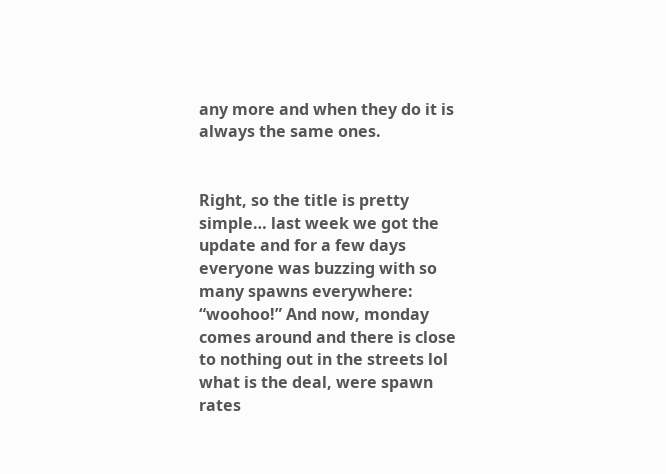any more and when they do it is always the same ones.


Right, so the title is pretty simple… last week we got the update and for a few days everyone was buzzing with so many spawns everywhere: “woohoo!” And now, monday comes around and there is close to nothing out in the streets lol what is the deal, were spawn rates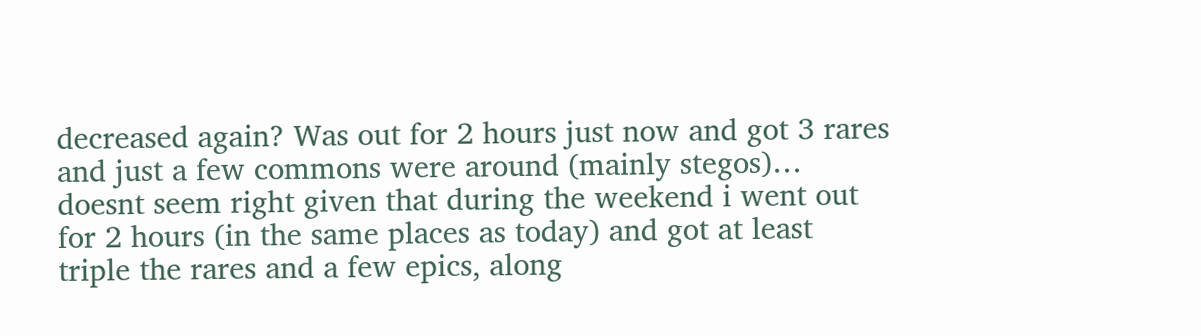decreased again? Was out for 2 hours just now and got 3 rares and just a few commons were around (mainly stegos)… doesnt seem right given that during the weekend i went out for 2 hours (in the same places as today) and got at least triple the rares and a few epics, along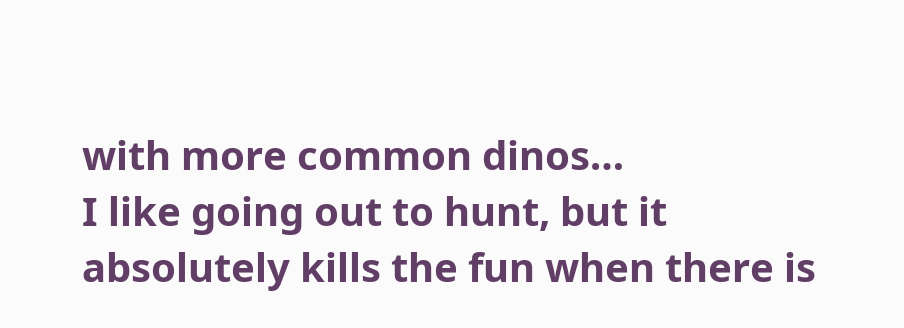with more common dinos…
I like going out to hunt, but it absolutely kills the fun when there is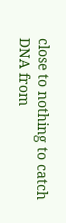close to nothing to catch DNA from